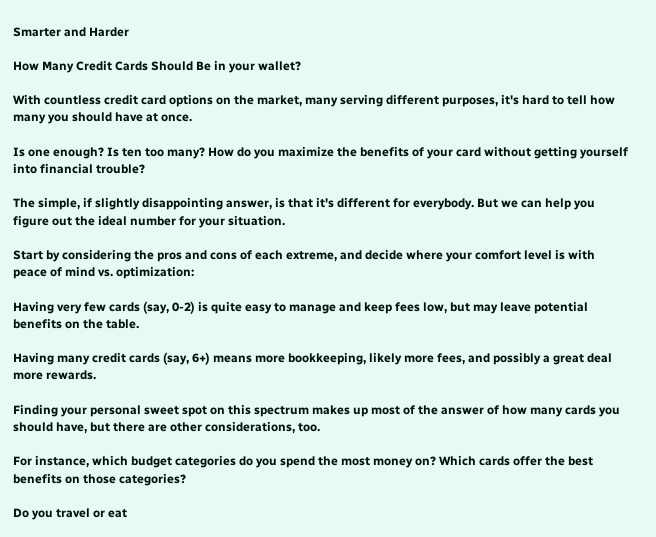Smarter and Harder

How Many Credit Cards Should Be in your wallet?

With countless credit card options on the market, many serving different purposes, it's hard to tell how many you should have at once.

Is one enough? Is ten too many? How do you maximize the benefits of your card without getting yourself into financial trouble?

The simple, if slightly disappointing answer, is that it's different for everybody. But we can help you figure out the ideal number for your situation.

Start by considering the pros and cons of each extreme, and decide where your comfort level is with peace of mind vs. optimization:

Having very few cards (say, 0-2) is quite easy to manage and keep fees low, but may leave potential benefits on the table.

Having many credit cards (say, 6+) means more bookkeeping, likely more fees, and possibly a great deal more rewards.

Finding your personal sweet spot on this spectrum makes up most of the answer of how many cards you should have, but there are other considerations, too.

For instance, which budget categories do you spend the most money on? Which cards offer the best benefits on those categories?

Do you travel or eat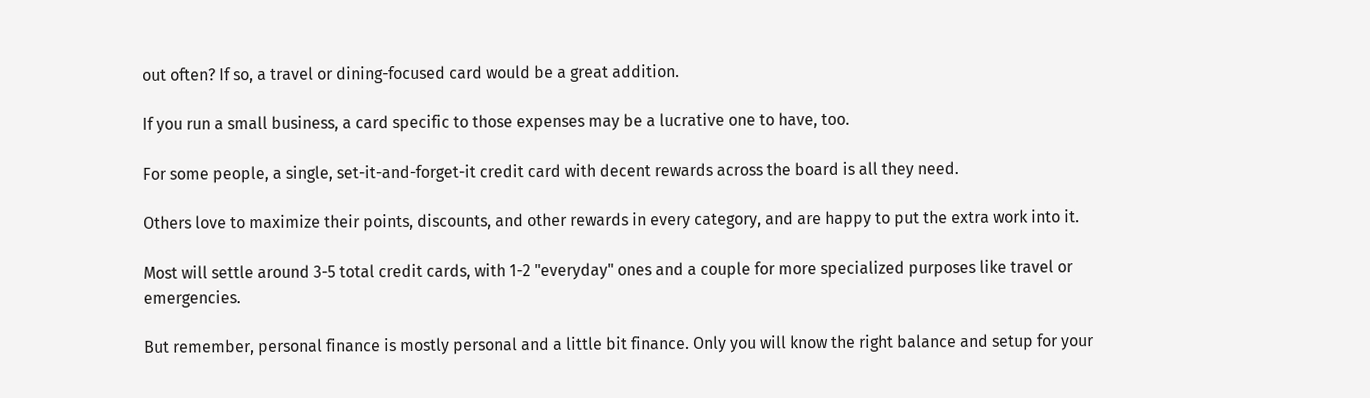out often? If so, a travel or dining-focused card would be a great addition.

If you run a small business, a card specific to those expenses may be a lucrative one to have, too.

For some people, a single, set-it-and-forget-it credit card with decent rewards across the board is all they need.

Others love to maximize their points, discounts, and other rewards in every category, and are happy to put the extra work into it.

Most will settle around 3-5 total credit cards, with 1-2 "everyday" ones and a couple for more specialized purposes like travel or emergencies.

But remember, personal finance is mostly personal and a little bit finance. Only you will know the right balance and setup for your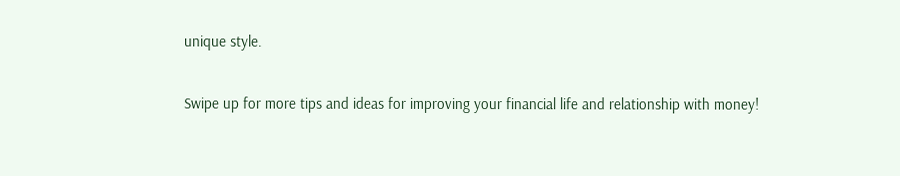unique style.

Swipe up for more tips and ideas for improving your financial life and relationship with money!